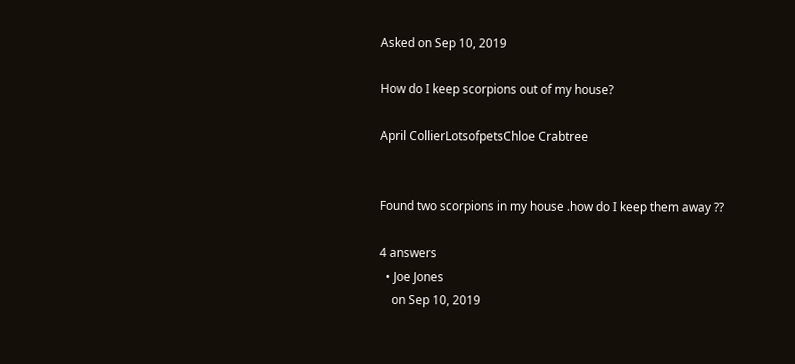Asked on Sep 10, 2019

How do I keep scorpions out of my house?

April CollierLotsofpetsChloe Crabtree


Found two scorpions in my house .how do I keep them away ??

4 answers
  • Joe Jones
    on Sep 10, 2019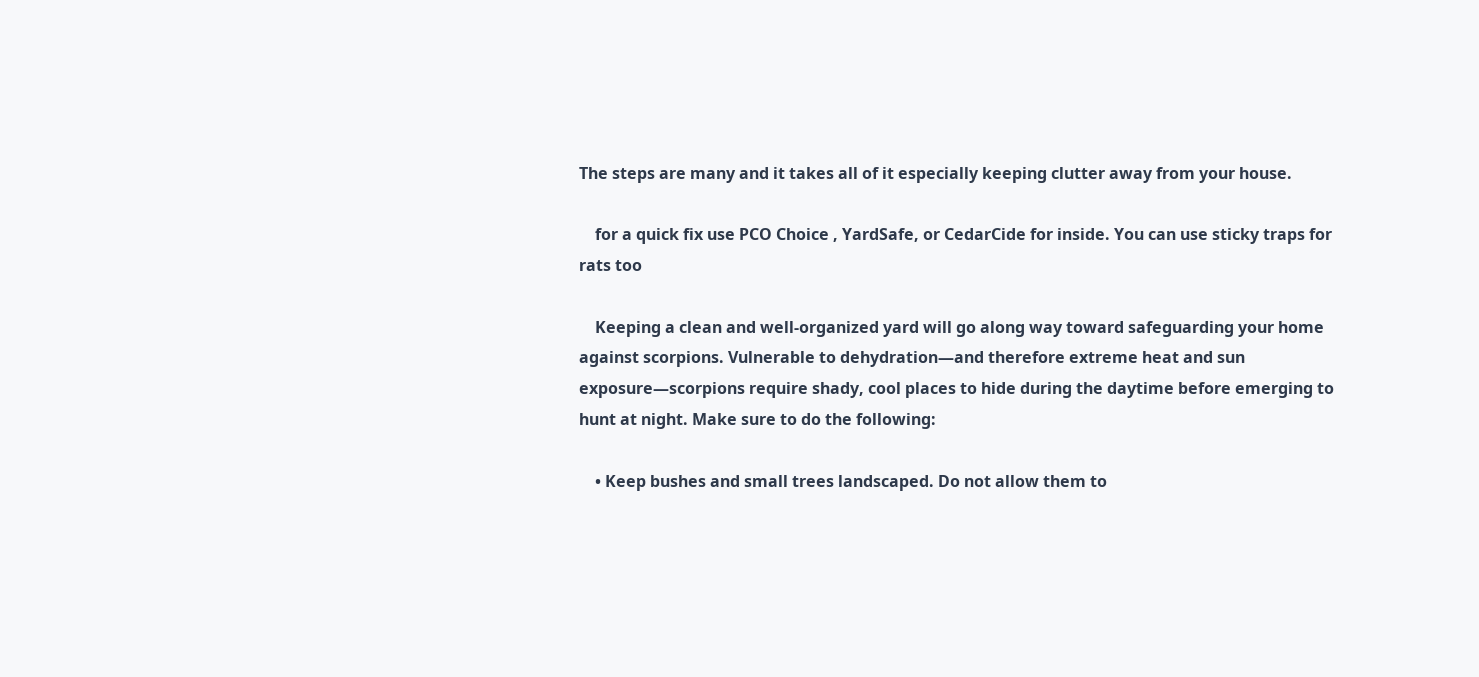The steps are many and it takes all of it especially keeping clutter away from your house.

    for a quick fix use PCO Choice , YardSafe, or CedarCide for inside. You can use sticky traps for rats too

    Keeping a clean and well-organized yard will go along way toward safeguarding your home against scorpions. Vulnerable to dehydration—and therefore extreme heat and sun exposure—scorpions require shady, cool places to hide during the daytime before emerging to hunt at night. Make sure to do the following:

    • Keep bushes and small trees landscaped. Do not allow them to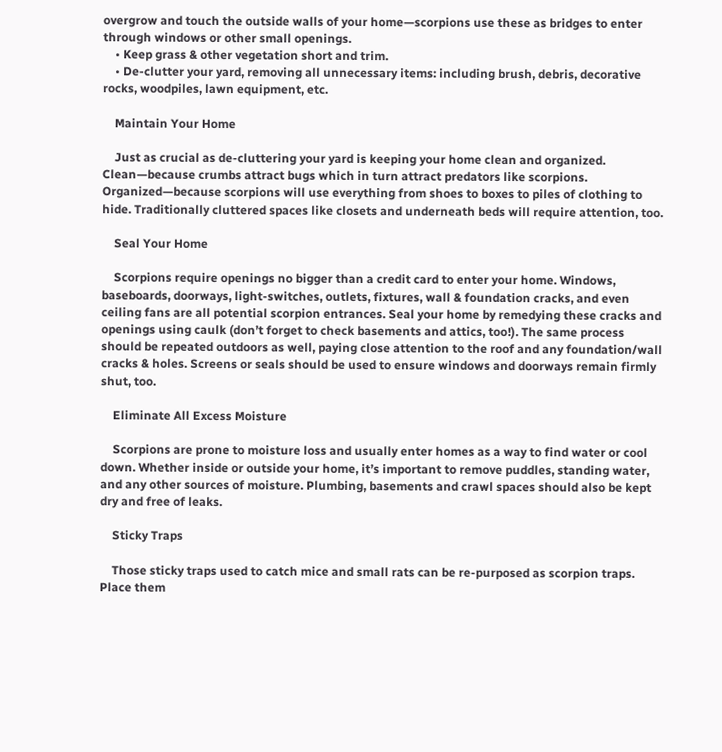overgrow and touch the outside walls of your home—scorpions use these as bridges to enter through windows or other small openings.
    • Keep grass & other vegetation short and trim.
    • De-clutter your yard, removing all unnecessary items: including brush, debris, decorative rocks, woodpiles, lawn equipment, etc.

    Maintain Your Home

    Just as crucial as de-cluttering your yard is keeping your home clean and organized. Clean—because crumbs attract bugs which in turn attract predators like scorpions. Organized—because scorpions will use everything from shoes to boxes to piles of clothing to hide. Traditionally cluttered spaces like closets and underneath beds will require attention, too.

    Seal Your Home

    Scorpions require openings no bigger than a credit card to enter your home. Windows, baseboards, doorways, light-switches, outlets, fixtures, wall & foundation cracks, and even ceiling fans are all potential scorpion entrances. Seal your home by remedying these cracks and openings using caulk (don’t forget to check basements and attics, too!). The same process should be repeated outdoors as well, paying close attention to the roof and any foundation/wall cracks & holes. Screens or seals should be used to ensure windows and doorways remain firmly shut, too.

    Eliminate All Excess Moisture

    Scorpions are prone to moisture loss and usually enter homes as a way to find water or cool down. Whether inside or outside your home, it’s important to remove puddles, standing water, and any other sources of moisture. Plumbing, basements and crawl spaces should also be kept dry and free of leaks.

    Sticky Traps

    Those sticky traps used to catch mice and small rats can be re-purposed as scorpion traps. Place them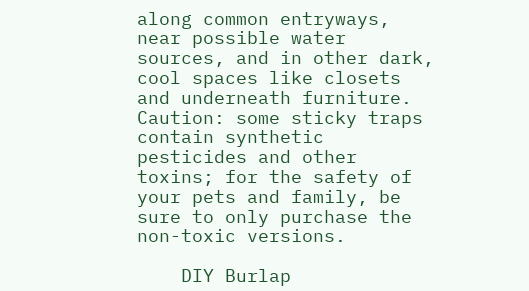along common entryways, near possible water sources, and in other dark, cool spaces like closets and underneath furniture. Caution: some sticky traps contain synthetic pesticides and other toxins; for the safety of your pets and family, be sure to only purchase the non-toxic versions.

    DIY Burlap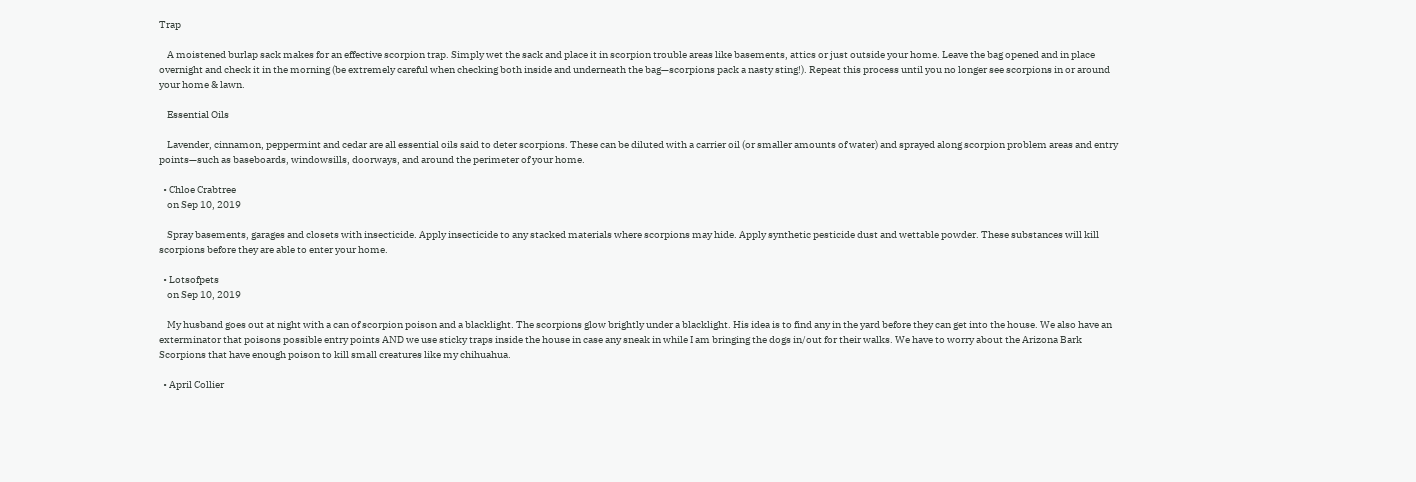Trap

    A moistened burlap sack makes for an effective scorpion trap. Simply wet the sack and place it in scorpion trouble areas like basements, attics or just outside your home. Leave the bag opened and in place overnight and check it in the morning (be extremely careful when checking both inside and underneath the bag—scorpions pack a nasty sting!). Repeat this process until you no longer see scorpions in or around your home & lawn.

    Essential Oils

    Lavender, cinnamon, peppermint and cedar are all essential oils said to deter scorpions. These can be diluted with a carrier oil (or smaller amounts of water) and sprayed along scorpion problem areas and entry points—such as baseboards, windowsills, doorways, and around the perimeter of your home.

  • Chloe Crabtree
    on Sep 10, 2019

    Spray basements, garages and closets with insecticide. Apply insecticide to any stacked materials where scorpions may hide. Apply synthetic pesticide dust and wettable powder. These substances will kill scorpions before they are able to enter your home.

  • Lotsofpets
    on Sep 10, 2019

    My husband goes out at night with a can of scorpion poison and a blacklight. The scorpions glow brightly under a blacklight. His idea is to find any in the yard before they can get into the house. We also have an exterminator that poisons possible entry points AND we use sticky traps inside the house in case any sneak in while I am bringing the dogs in/out for their walks. We have to worry about the Arizona Bark Scorpions that have enough poison to kill small creatures like my chihuahua.

  • April Collier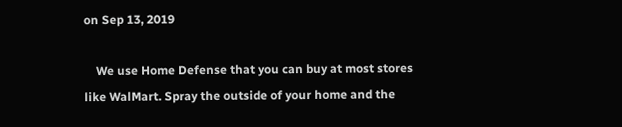on Sep 13, 2019

    We use Home Defense that you can buy at most stores like WalMart. Spray the outside of your home and the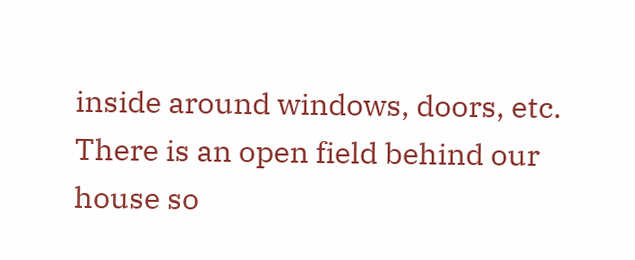inside around windows, doors, etc. There is an open field behind our house so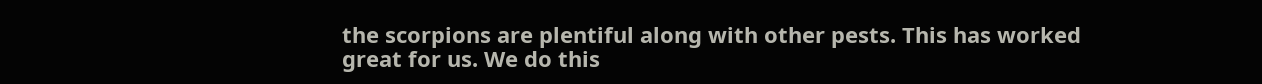the scorpions are plentiful along with other pests. This has worked great for us. We do this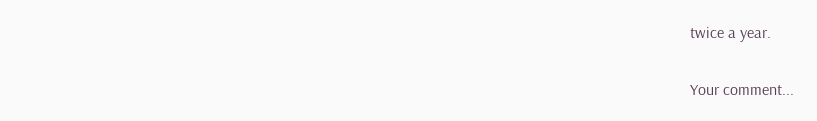twice a year.

Your comment...